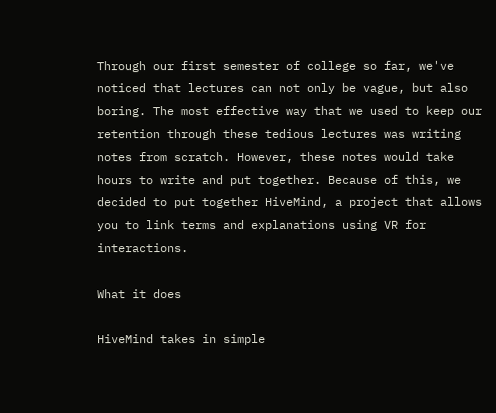Through our first semester of college so far, we've noticed that lectures can not only be vague, but also boring. The most effective way that we used to keep our retention through these tedious lectures was writing notes from scratch. However, these notes would take hours to write and put together. Because of this, we decided to put together HiveMind, a project that allows you to link terms and explanations using VR for interactions.

What it does

HiveMind takes in simple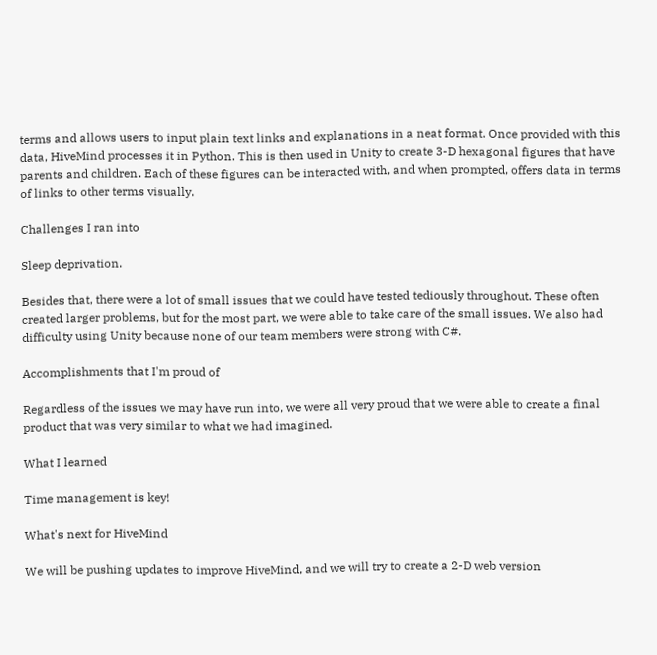terms and allows users to input plain text links and explanations in a neat format. Once provided with this data, HiveMind processes it in Python. This is then used in Unity to create 3-D hexagonal figures that have parents and children. Each of these figures can be interacted with, and when prompted, offers data in terms of links to other terms visually.

Challenges I ran into

Sleep deprivation.

Besides that, there were a lot of small issues that we could have tested tediously throughout. These often created larger problems, but for the most part, we were able to take care of the small issues. We also had difficulty using Unity because none of our team members were strong with C#.

Accomplishments that I'm proud of

Regardless of the issues we may have run into, we were all very proud that we were able to create a final product that was very similar to what we had imagined.

What I learned

Time management is key!

What's next for HiveMind

We will be pushing updates to improve HiveMind, and we will try to create a 2-D web version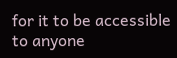for it to be accessible to anyone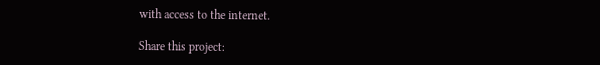with access to the internet.

Share this project: